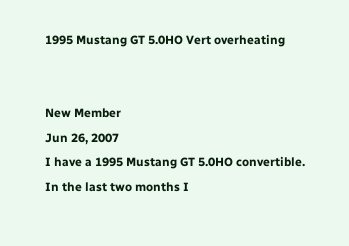1995 Mustang GT 5.0HO Vert overheating


New Member
Jun 26, 2007
I have a 1995 Mustang GT 5.0HO convertible. In the last two months I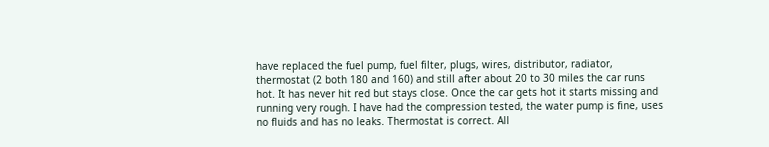have replaced the fuel pump, fuel filter, plugs, wires, distributor, radiator, thermostat (2 both 180 and 160) and still after about 20 to 30 miles the car runs hot. It has never hit red but stays close. Once the car gets hot it starts missing and running very rough. I have had the compression tested, the water pump is fine, uses no fluids and has no leaks. Thermostat is correct. All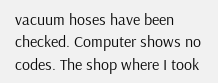vacuum hoses have been checked. Computer shows no codes. The shop where I took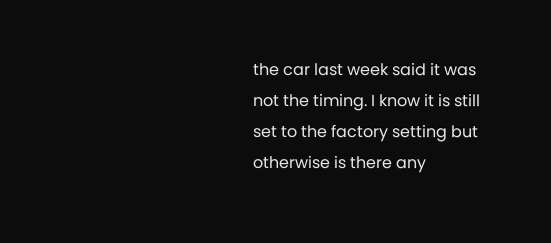the car last week said it was not the timing. I know it is still set to the factory setting but otherwise is there any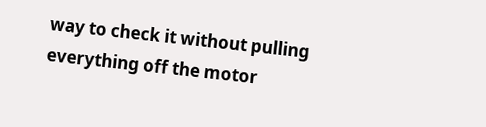way to check it without pulling everything off the motor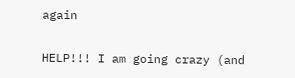again

HELP!!! I am going crazy (and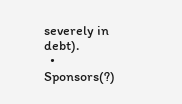severely in debt).
  • Sponsors(?)